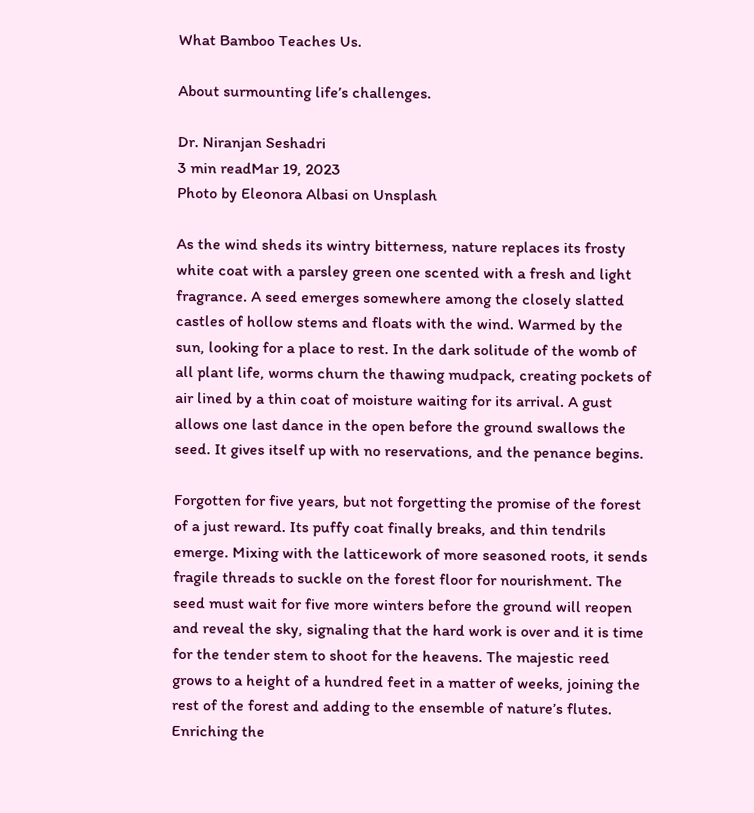What Bamboo Teaches Us.

About surmounting life’s challenges.

Dr. Niranjan Seshadri
3 min readMar 19, 2023
Photo by Eleonora Albasi on Unsplash

As the wind sheds its wintry bitterness, nature replaces its frosty white coat with a parsley green one scented with a fresh and light fragrance. A seed emerges somewhere among the closely slatted castles of hollow stems and floats with the wind. Warmed by the sun, looking for a place to rest. In the dark solitude of the womb of all plant life, worms churn the thawing mudpack, creating pockets of air lined by a thin coat of moisture waiting for its arrival. A gust allows one last dance in the open before the ground swallows the seed. It gives itself up with no reservations, and the penance begins.

Forgotten for five years, but not forgetting the promise of the forest of a just reward. Its puffy coat finally breaks, and thin tendrils emerge. Mixing with the latticework of more seasoned roots, it sends fragile threads to suckle on the forest floor for nourishment. The seed must wait for five more winters before the ground will reopen and reveal the sky, signaling that the hard work is over and it is time for the tender stem to shoot for the heavens. The majestic reed grows to a height of a hundred feet in a matter of weeks, joining the rest of the forest and adding to the ensemble of nature’s flutes. Enriching the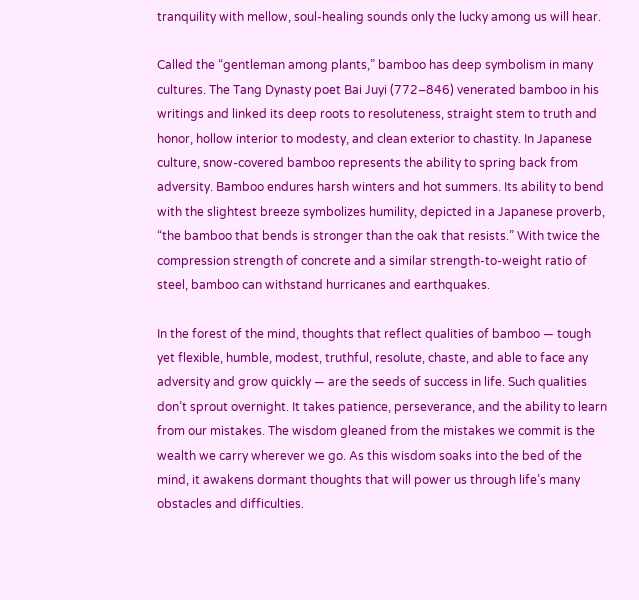tranquility with mellow, soul-healing sounds only the lucky among us will hear.

Called the “gentleman among plants,” bamboo has deep symbolism in many cultures. The Tang Dynasty poet Bai Juyi (772–846) venerated bamboo in his writings and linked its deep roots to resoluteness, straight stem to truth and honor, hollow interior to modesty, and clean exterior to chastity. In Japanese culture, snow-covered bamboo represents the ability to spring back from adversity. Bamboo endures harsh winters and hot summers. Its ability to bend with the slightest breeze symbolizes humility, depicted in a Japanese proverb, “the bamboo that bends is stronger than the oak that resists.” With twice the compression strength of concrete and a similar strength-to-weight ratio of steel, bamboo can withstand hurricanes and earthquakes.

In the forest of the mind, thoughts that reflect qualities of bamboo — tough yet flexible, humble, modest, truthful, resolute, chaste, and able to face any adversity and grow quickly — are the seeds of success in life. Such qualities don’t sprout overnight. It takes patience, perseverance, and the ability to learn from our mistakes. The wisdom gleaned from the mistakes we commit is the wealth we carry wherever we go. As this wisdom soaks into the bed of the mind, it awakens dormant thoughts that will power us through life’s many obstacles and difficulties.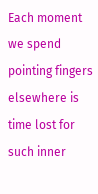Each moment we spend pointing fingers elsewhere is time lost for such inner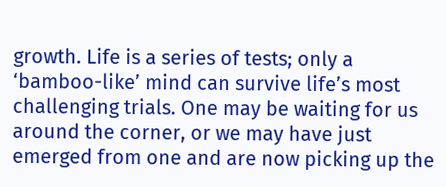growth. Life is a series of tests; only a ‘bamboo-like’ mind can survive life’s most challenging trials. One may be waiting for us around the corner, or we may have just emerged from one and are now picking up the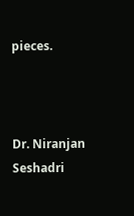pieces.



Dr. Niranjan Seshadri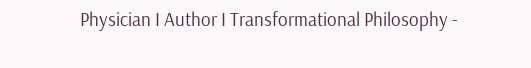Physician I Author I Transformational Philosophy -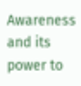Awareness and its power to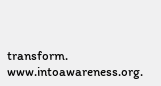transform. www.intoawareness.org.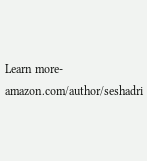Learn more- amazon.com/author/seshadri